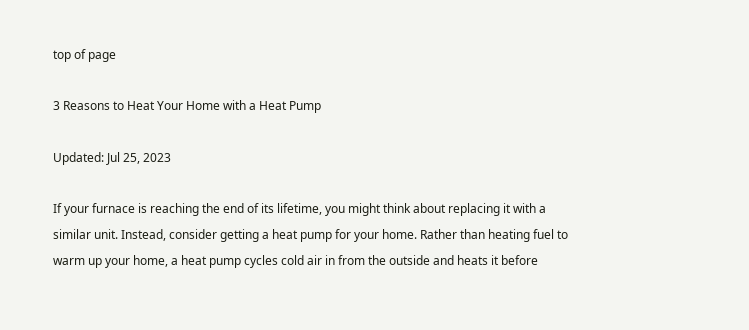top of page

3 Reasons to Heat Your Home with a Heat Pump

Updated: Jul 25, 2023

If your furnace is reaching the end of its lifetime, you might think about replacing it with a similar unit. Instead, consider getting a heat pump for your home. Rather than heating fuel to warm up your home, a heat pump cycles cold air in from the outside and heats it before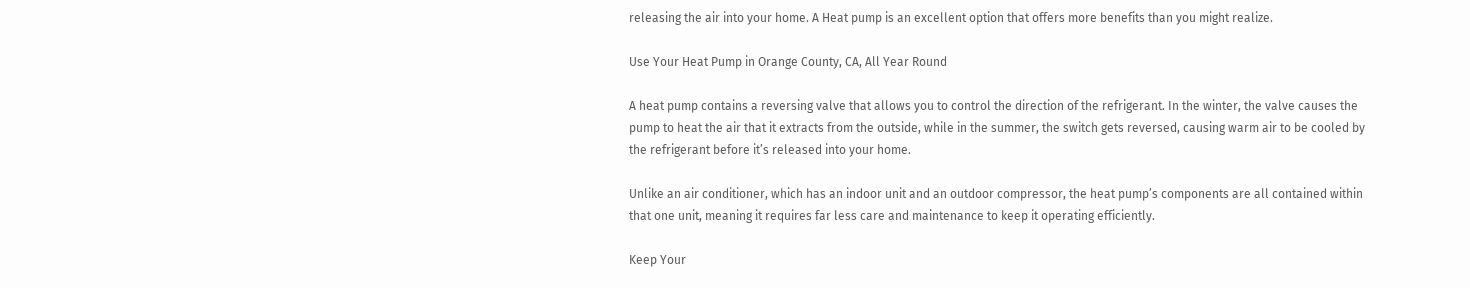releasing the air into your home. A Heat pump is an excellent option that offers more benefits than you might realize.

Use Your Heat Pump in Orange County, CA, All Year Round

A heat pump contains a reversing valve that allows you to control the direction of the refrigerant. In the winter, the valve causes the pump to heat the air that it extracts from the outside, while in the summer, the switch gets reversed, causing warm air to be cooled by the refrigerant before it’s released into your home.

Unlike an air conditioner, which has an indoor unit and an outdoor compressor, the heat pump’s components are all contained within that one unit, meaning it requires far less care and maintenance to keep it operating efficiently.

Keep Your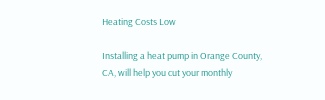Heating Costs Low

Installing a heat pump in Orange County, CA, will help you cut your monthly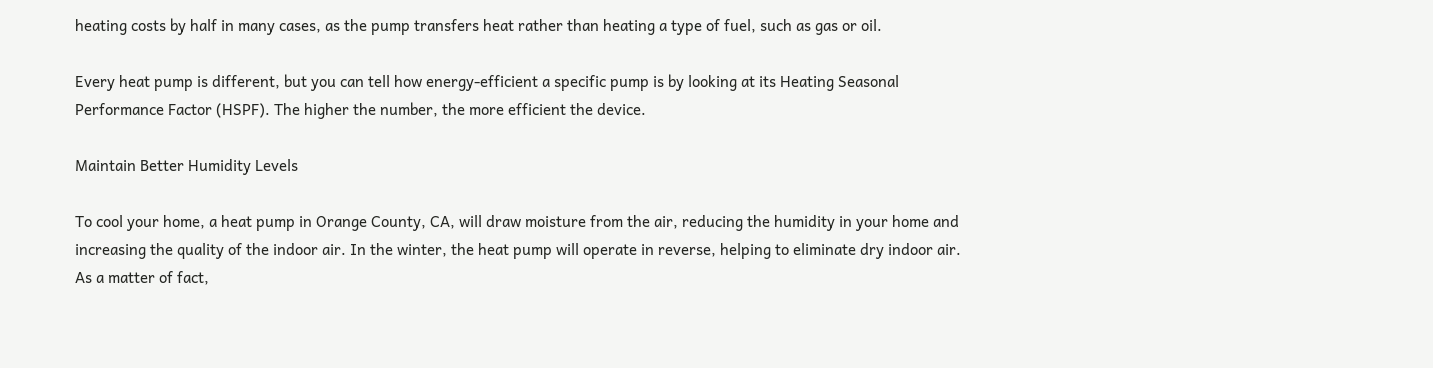heating costs by half in many cases, as the pump transfers heat rather than heating a type of fuel, such as gas or oil.

Every heat pump is different, but you can tell how energy-efficient a specific pump is by looking at its Heating Seasonal Performance Factor (HSPF). The higher the number, the more efficient the device.

Maintain Better Humidity Levels

To cool your home, a heat pump in Orange County, CA, will draw moisture from the air, reducing the humidity in your home and increasing the quality of the indoor air. In the winter, the heat pump will operate in reverse, helping to eliminate dry indoor air. As a matter of fact,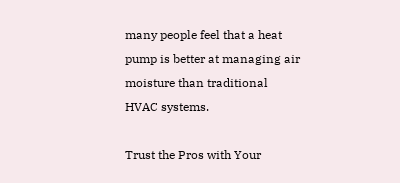many people feel that a heat pump is better at managing air moisture than traditional HVAC systems.

Trust the Pros with Your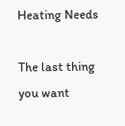Heating Needs

The last thing you want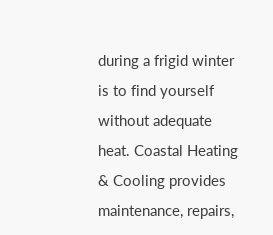during a frigid winter is to find yourself without adequate heat. Coastal Heating & Cooling provides maintenance, repairs,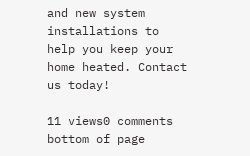and new system installations to help you keep your home heated. Contact us today!

11 views0 comments
bottom of page